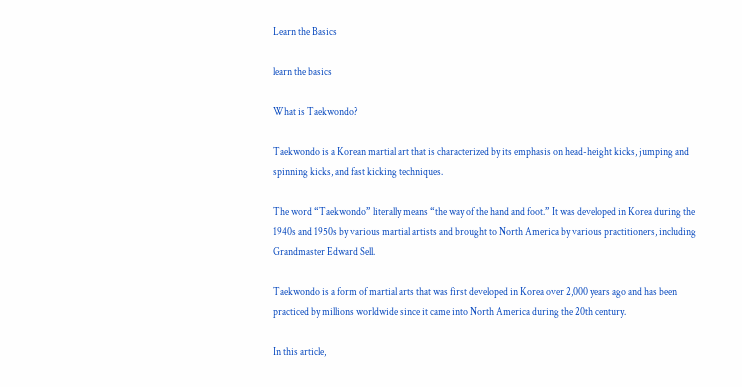Learn the Basics

learn the basics

What is Taekwondo?

Taekwondo is a Korean martial art that is characterized by its emphasis on head-height kicks, jumping and spinning kicks, and fast kicking techniques.

The word “Taekwondo” literally means “the way of the hand and foot.” It was developed in Korea during the 1940s and 1950s by various martial artists and brought to North America by various practitioners, including Grandmaster Edward Sell.

Taekwondo is a form of martial arts that was first developed in Korea over 2,000 years ago and has been practiced by millions worldwide since it came into North America during the 20th century.

In this article,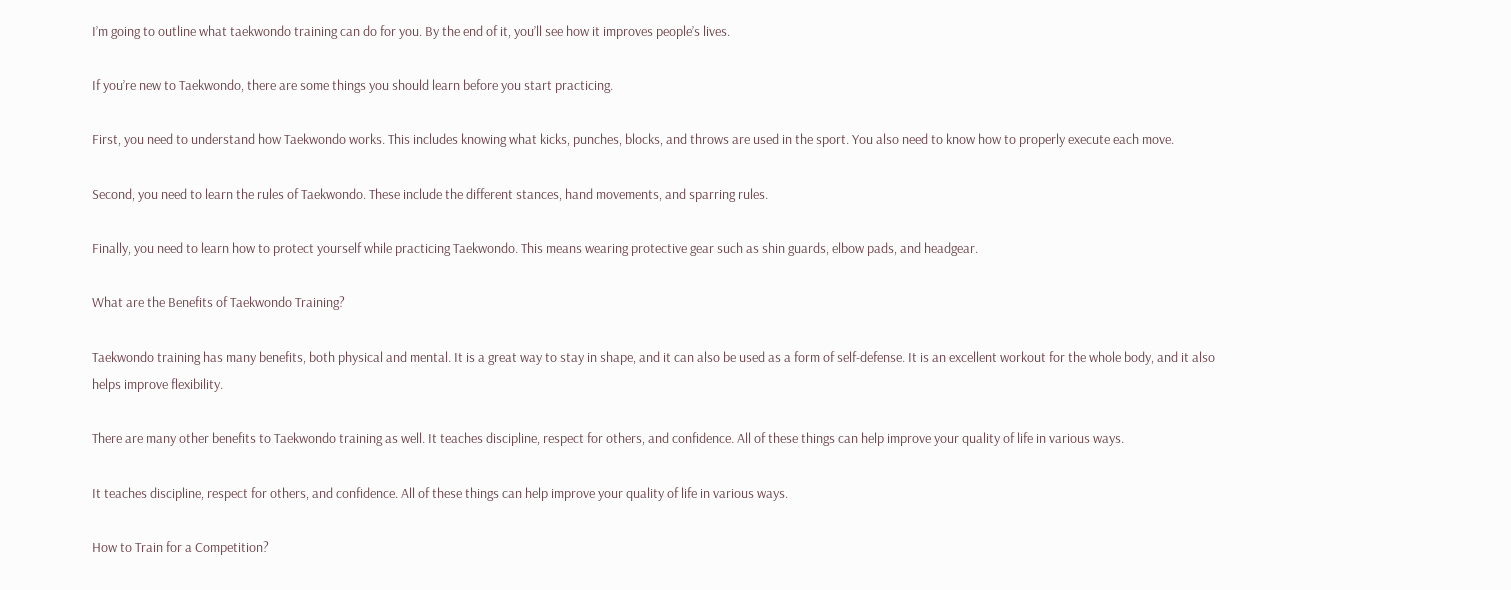I’m going to outline what taekwondo training can do for you. By the end of it, you’ll see how it improves people’s lives.

If you’re new to Taekwondo, there are some things you should learn before you start practicing.

First, you need to understand how Taekwondo works. This includes knowing what kicks, punches, blocks, and throws are used in the sport. You also need to know how to properly execute each move.

Second, you need to learn the rules of Taekwondo. These include the different stances, hand movements, and sparring rules.

Finally, you need to learn how to protect yourself while practicing Taekwondo. This means wearing protective gear such as shin guards, elbow pads, and headgear.

What are the Benefits of Taekwondo Training?

Taekwondo training has many benefits, both physical and mental. It is a great way to stay in shape, and it can also be used as a form of self-defense. It is an excellent workout for the whole body, and it also helps improve flexibility.

There are many other benefits to Taekwondo training as well. It teaches discipline, respect for others, and confidence. All of these things can help improve your quality of life in various ways.

It teaches discipline, respect for others, and confidence. All of these things can help improve your quality of life in various ways.

How to Train for a Competition?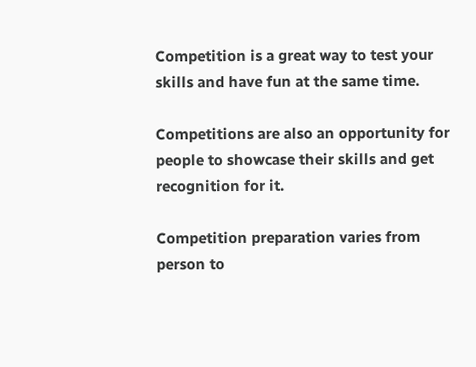Competition is a great way to test your skills and have fun at the same time.

Competitions are also an opportunity for people to showcase their skills and get recognition for it.

Competition preparation varies from person to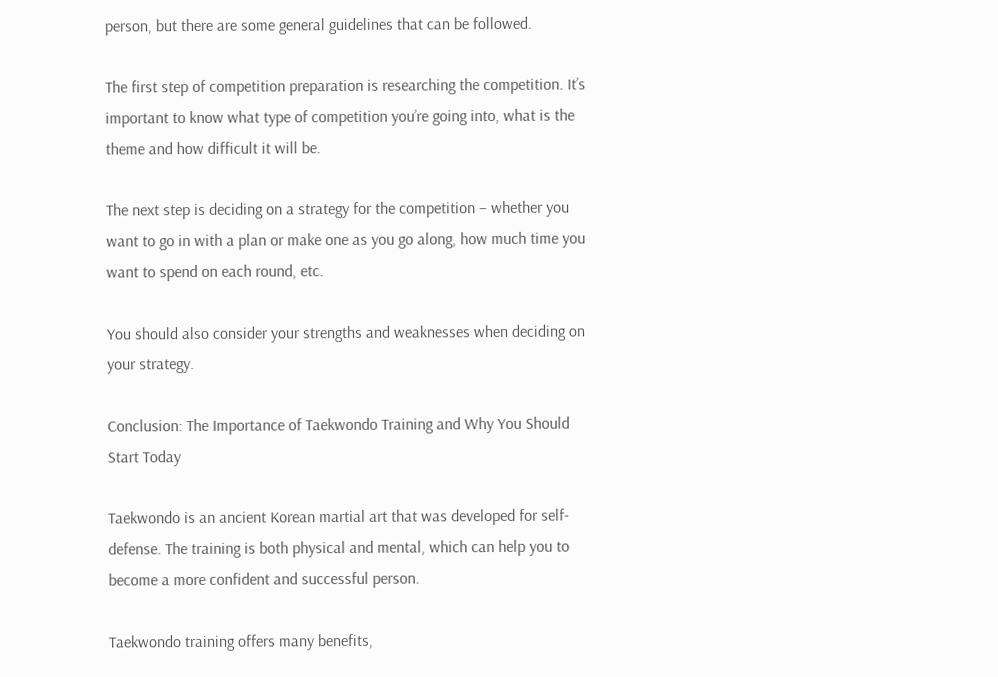person, but there are some general guidelines that can be followed.

The first step of competition preparation is researching the competition. It’s important to know what type of competition you’re going into, what is the theme and how difficult it will be.

The next step is deciding on a strategy for the competition – whether you want to go in with a plan or make one as you go along, how much time you want to spend on each round, etc.

You should also consider your strengths and weaknesses when deciding on your strategy.

Conclusion: The Importance of Taekwondo Training and Why You Should Start Today

Taekwondo is an ancient Korean martial art that was developed for self-defense. The training is both physical and mental, which can help you to become a more confident and successful person.

Taekwondo training offers many benefits,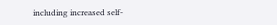including increased self-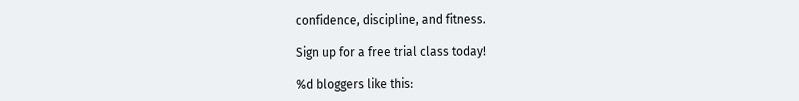confidence, discipline, and fitness.

Sign up for a free trial class today!

%d bloggers like this: